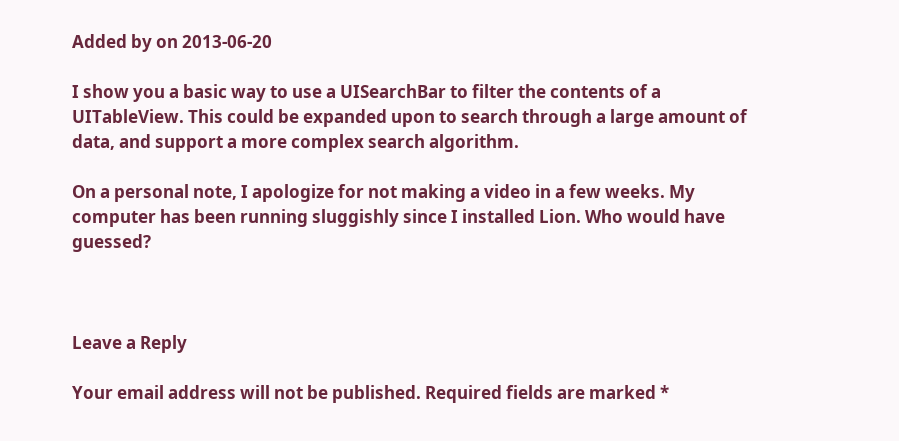Added by on 2013-06-20

I show you a basic way to use a UISearchBar to filter the contents of a UITableView. This could be expanded upon to search through a large amount of data, and support a more complex search algorithm.

On a personal note, I apologize for not making a video in a few weeks. My computer has been running sluggishly since I installed Lion. Who would have guessed?



Leave a Reply

Your email address will not be published. Required fields are marked *